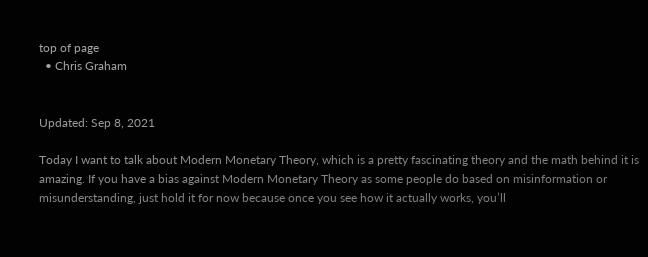top of page
  • Chris Graham


Updated: Sep 8, 2021

Today I want to talk about Modern Monetary Theory, which is a pretty fascinating theory and the math behind it is amazing. If you have a bias against Modern Monetary Theory as some people do based on misinformation or misunderstanding, just hold it for now because once you see how it actually works, you’ll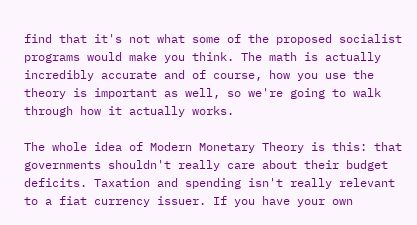find that it's not what some of the proposed socialist programs would make you think. The math is actually incredibly accurate and of course, how you use the theory is important as well, so we're going to walk through how it actually works.

The whole idea of Modern Monetary Theory is this: that governments shouldn't really care about their budget deficits. Taxation and spending isn't really relevant to a fiat currency issuer. If you have your own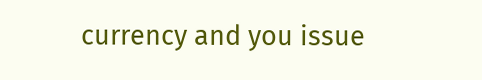currency and you issue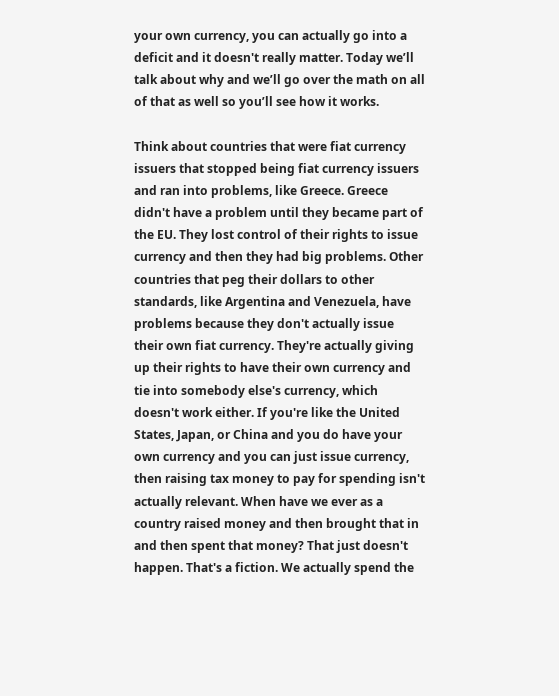your own currency, you can actually go into a deficit and it doesn't really matter. Today we’ll talk about why and we’ll go over the math on all of that as well so you’ll see how it works.

Think about countries that were fiat currency issuers that stopped being fiat currency issuers and ran into problems, like Greece. Greece didn't have a problem until they became part of the EU. They lost control of their rights to issue currency and then they had big problems. Other countries that peg their dollars to other standards, like Argentina and Venezuela, have problems because they don't actually issue their own fiat currency. They're actually giving up their rights to have their own currency and tie into somebody else's currency, which doesn't work either. If you're like the United States, Japan, or China and you do have your own currency and you can just issue currency, then raising tax money to pay for spending isn't actually relevant. When have we ever as a country raised money and then brought that in and then spent that money? That just doesn't happen. That's a fiction. We actually spend the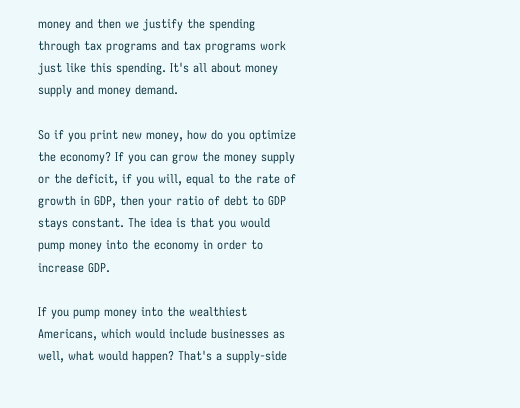money and then we justify the spending through tax programs and tax programs work just like this spending. It's all about money supply and money demand.

So if you print new money, how do you optimize the economy? If you can grow the money supply or the deficit, if you will, equal to the rate of growth in GDP, then your ratio of debt to GDP stays constant. The idea is that you would pump money into the economy in order to increase GDP.

If you pump money into the wealthiest Americans, which would include businesses as well, what would happen? That's a supply-side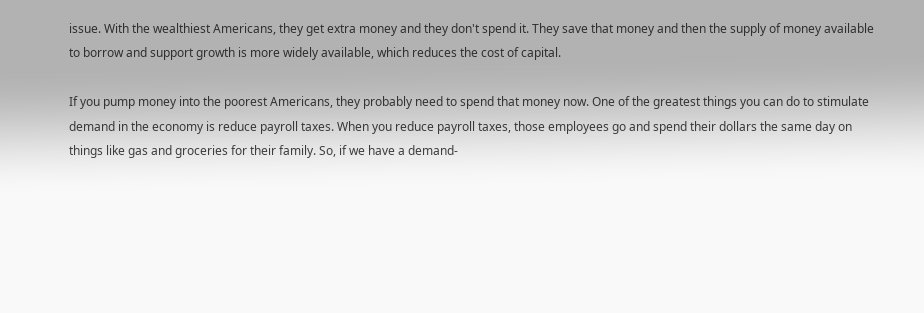issue. With the wealthiest Americans, they get extra money and they don't spend it. They save that money and then the supply of money available to borrow and support growth is more widely available, which reduces the cost of capital.

If you pump money into the poorest Americans, they probably need to spend that money now. One of the greatest things you can do to stimulate demand in the economy is reduce payroll taxes. When you reduce payroll taxes, those employees go and spend their dollars the same day on things like gas and groceries for their family. So, if we have a demand-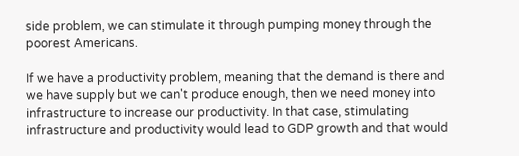side problem, we can stimulate it through pumping money through the poorest Americans.

If we have a productivity problem, meaning that the demand is there and we have supply but we can't produce enough, then we need money into infrastructure to increase our productivity. In that case, stimulating infrastructure and productivity would lead to GDP growth and that would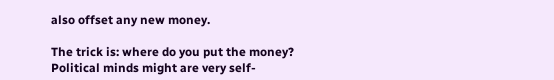also offset any new money.

The trick is: where do you put the money? Political minds might are very self-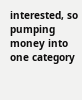interested, so pumping money into one category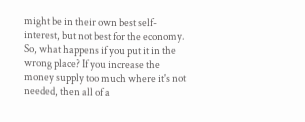might be in their own best self-interest, but not best for the economy. So, what happens if you put it in the wrong place? If you increase the money supply too much where it's not needed, then all of a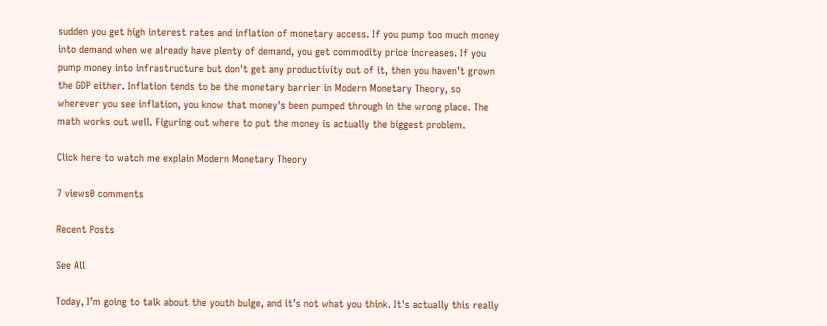sudden you get high interest rates and inflation of monetary access. If you pump too much money into demand when we already have plenty of demand, you get commodity price increases. If you pump money into infrastructure but don't get any productivity out of it, then you haven’t grown the GDP either. Inflation tends to be the monetary barrier in Modern Monetary Theory, so wherever you see inflation, you know that money's been pumped through in the wrong place. The math works out well. Figuring out where to put the money is actually the biggest problem.

Click here to watch me explain Modern Monetary Theory

7 views0 comments

Recent Posts

See All

Today, I’m going to talk about the youth bulge, and it’s not what you think. It's actually this really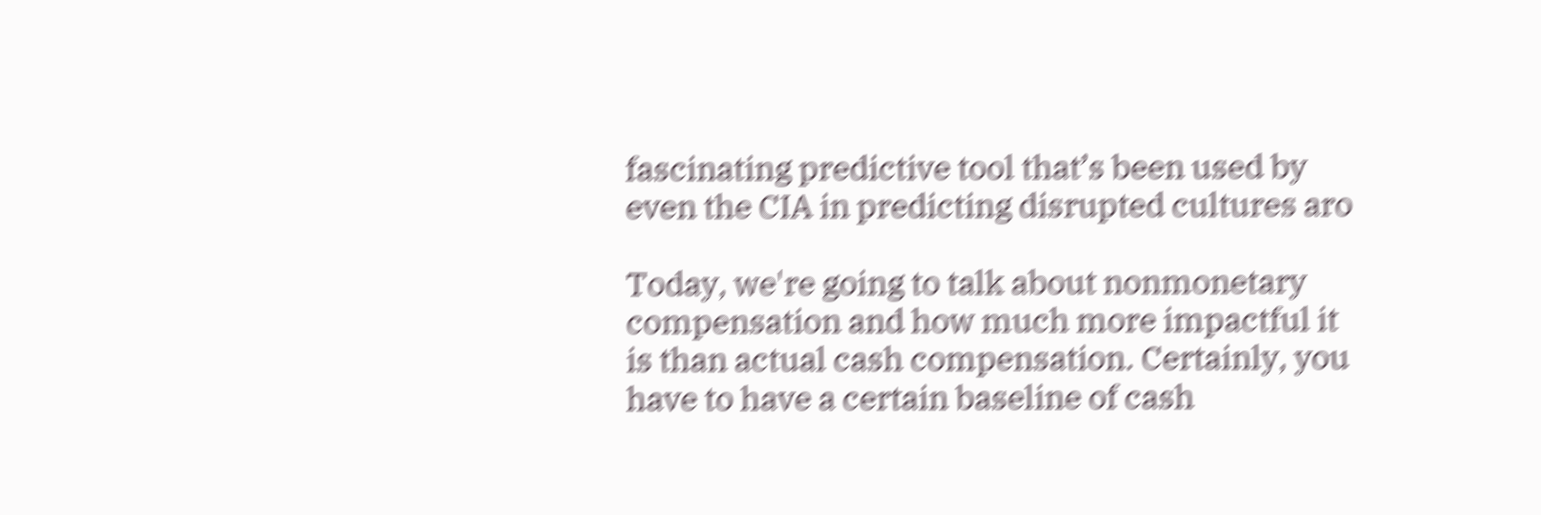fascinating predictive tool that’s been used by even the CIA in predicting disrupted cultures aro

Today, we're going to talk about nonmonetary compensation and how much more impactful it is than actual cash compensation. Certainly, you have to have a certain baseline of cash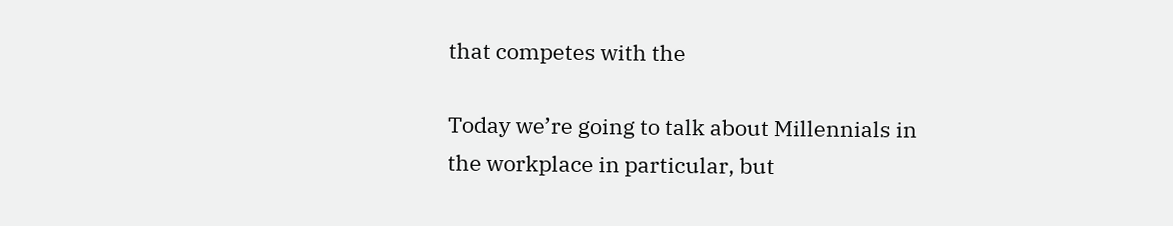that competes with the

Today we’re going to talk about Millennials in the workplace in particular, but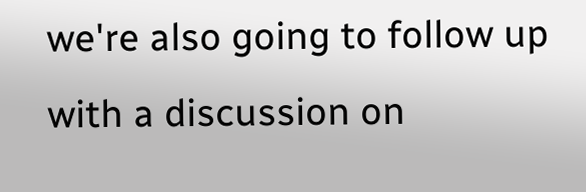we're also going to follow up with a discussion on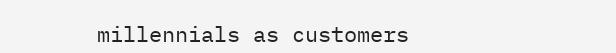millennials as customers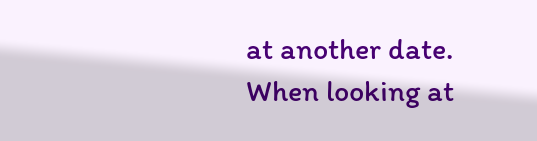at another date. When looking at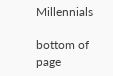Millennials

bottom of page